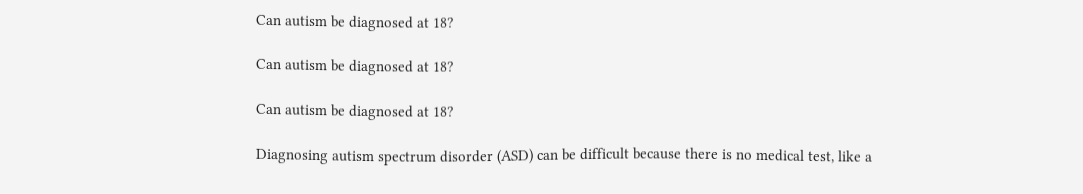Can autism be diagnosed at 18?

Can autism be diagnosed at 18?

Can autism be diagnosed at 18?

Diagnosing autism spectrum disorder (ASD) can be difficult because there is no medical test, like a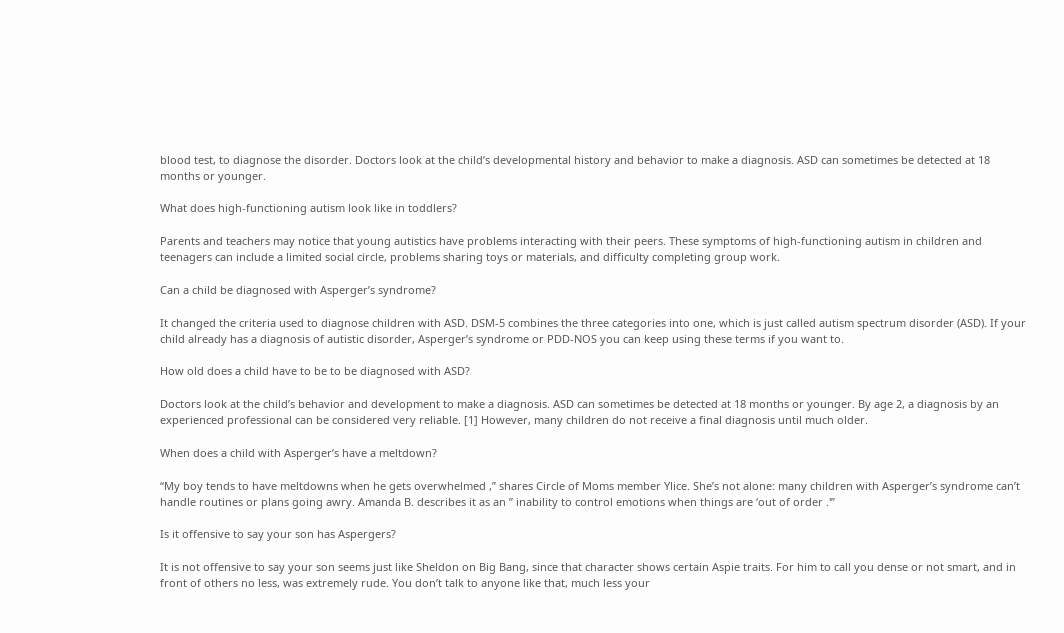blood test, to diagnose the disorder. Doctors look at the child’s developmental history and behavior to make a diagnosis. ASD can sometimes be detected at 18 months or younger.

What does high-functioning autism look like in toddlers?

Parents and teachers may notice that young autistics have problems interacting with their peers. These symptoms of high-functioning autism in children and teenagers can include a limited social circle, problems sharing toys or materials, and difficulty completing group work.

Can a child be diagnosed with Asperger’s syndrome?

It changed the criteria used to diagnose children with ASD. DSM-5 combines the three categories into one, which is just called autism spectrum disorder (ASD). If your child already has a diagnosis of autistic disorder, Asperger’s syndrome or PDD-NOS you can keep using these terms if you want to.

How old does a child have to be to be diagnosed with ASD?

Doctors look at the child’s behavior and development to make a diagnosis. ASD can sometimes be detected at 18 months or younger. By age 2, a diagnosis by an experienced professional can be considered very reliable. [1] However, many children do not receive a final diagnosis until much older.

When does a child with Asperger’s have a meltdown?

“My boy tends to have meltdowns when he gets overwhelmed ,” shares Circle of Moms member Ylice. She’s not alone: many children with Asperger’s syndrome can’t handle routines or plans going awry. Amanda B. describes it as an ” inability to control emotions when things are ‘out of order .'”

Is it offensive to say your son has Aspergers?

It is not offensive to say your son seems just like Sheldon on Big Bang, since that character shows certain Aspie traits. For him to call you dense or not smart, and in front of others no less, was extremely rude. You don’t talk to anyone like that, much less your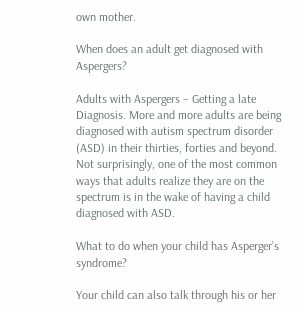own mother.

When does an adult get diagnosed with Aspergers?

Adults with Aspergers – Getting a late Diagnosis. More and more adults are being diagnosed with autism spectrum disorder (ASD) in their thirties, forties and beyond. Not surprisingly, one of the most common ways that adults realize they are on the spectrum is in the wake of having a child diagnosed with ASD.

What to do when your child has Asperger’s syndrome?

Your child can also talk through his or her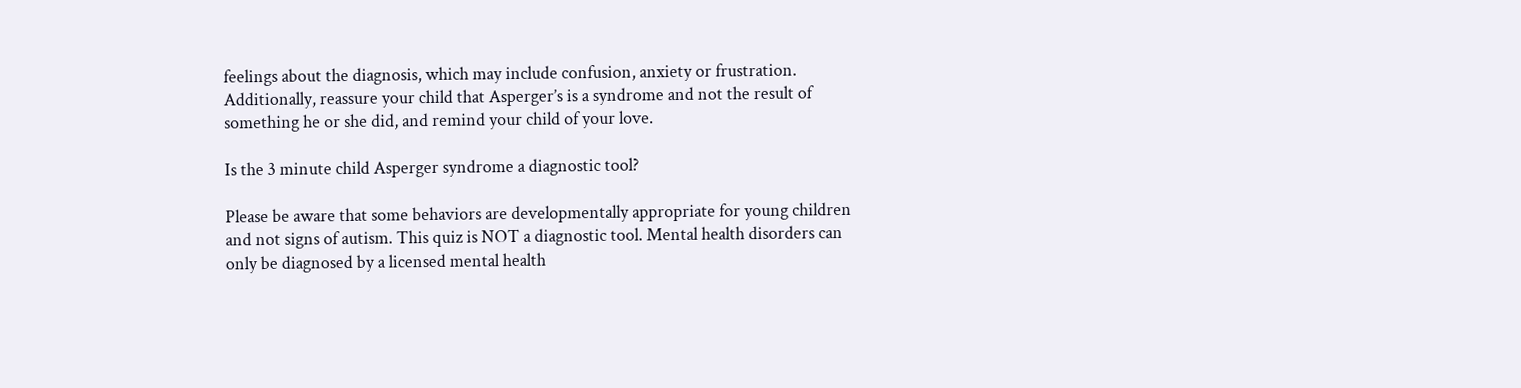feelings about the diagnosis, which may include confusion, anxiety or frustration. Additionally, reassure your child that Asperger’s is a syndrome and not the result of something he or she did, and remind your child of your love.

Is the 3 minute child Asperger syndrome a diagnostic tool?

Please be aware that some behaviors are developmentally appropriate for young children and not signs of autism. This quiz is NOT a diagnostic tool. Mental health disorders can only be diagnosed by a licensed mental health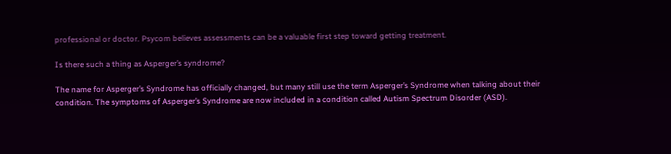professional or doctor. Psycom believes assessments can be a valuable first step toward getting treatment.

Is there such a thing as Asperger’s syndrome?

The name for Asperger’s Syndrome has officially changed, but many still use the term Asperger’s Syndrome when talking about their condition. The symptoms of Asperger’s Syndrome are now included in a condition called Autism Spectrum Disorder (ASD).